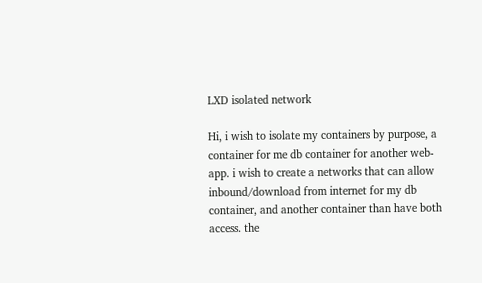LXD isolated network

Hi, i wish to isolate my containers by purpose, a container for me db container for another web-app. i wish to create a networks that can allow inbound/download from internet for my db container, and another container than have both access. the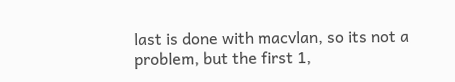last is done with macvlan, so its not a problem, but the first 1,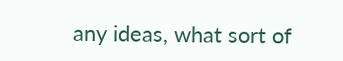any ideas, what sort of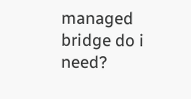managed bridge do i need?